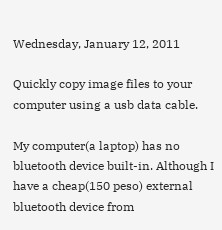Wednesday, January 12, 2011

Quickly copy image files to your computer using a usb data cable.

My computer(a laptop) has no bluetooth device built-in. Although I have a cheap(150 peso) external bluetooth device from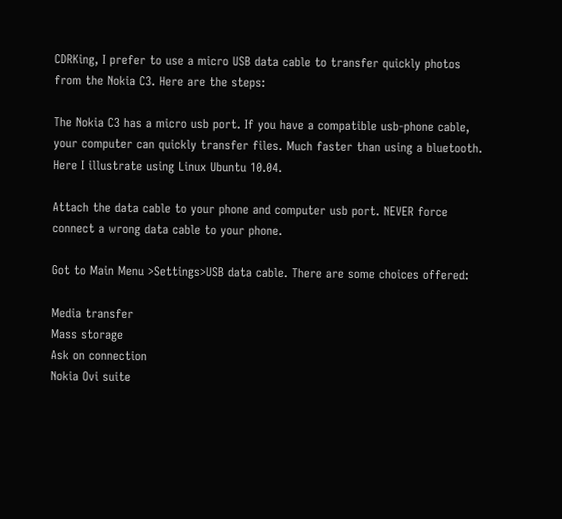CDRKing, I prefer to use a micro USB data cable to transfer quickly photos from the Nokia C3. Here are the steps:

The Nokia C3 has a micro usb port. If you have a compatible usb-phone cable, your computer can quickly transfer files. Much faster than using a bluetooth. Here I illustrate using Linux Ubuntu 10.04.

Attach the data cable to your phone and computer usb port. NEVER force connect a wrong data cable to your phone.

Got to Main Menu >Settings>USB data cable. There are some choices offered:

Media transfer
Mass storage
Ask on connection
Nokia Ovi suite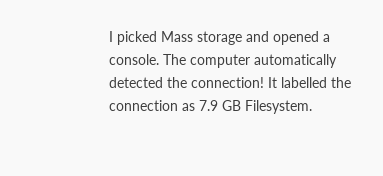I picked Mass storage and opened a console. The computer automatically detected the connection! It labelled the connection as 7.9 GB Filesystem.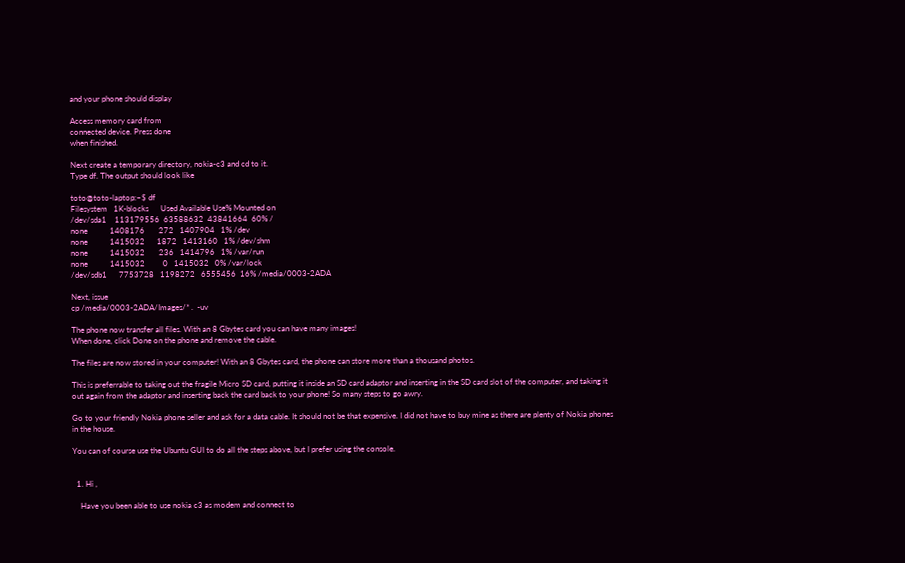and your phone should display

Access memory card from
connected device. Press done
when finished.

Next create a temporary directory, nokia-c3 and cd to it.
Type df. The output should look like

toto@toto-laptop:~$ df
Filesystem   1K-blocks      Used Available Use% Mounted on
/dev/sda1    113179556  63588632  43841664  60% /
none           1408176       272   1407904   1% /dev
none           1415032      1872   1413160   1% /dev/shm
none           1415032       236   1414796   1% /var/run
none           1415032         0   1415032   0% /var/lock
/dev/sdb1      7753728   1198272   6555456  16% /media/0003-2ADA

Next, issue
cp /media/0003-2ADA/Images/* .  -uv

The phone now transfer all files. With an 8 Gbytes card you can have many images!
When done, click Done on the phone and remove the cable.

The files are now stored in your computer! With an 8 Gbytes card, the phone can store more than a thousand photos.

This is preferrable to taking out the fragile Micro SD card, putting it inside an SD card adaptor and inserting in the SD card slot of the computer, and taking it out again from the adaptor and inserting back the card back to your phone! So many steps to go awry.

Go to your friendly Nokia phone seller and ask for a data cable. It should not be that expensive. I did not have to buy mine as there are plenty of Nokia phones in the house.

You can of course use the Ubuntu GUI to do all the steps above, but I prefer using the console.


  1. Hi ,

    Have you been able to use nokia c3 as modem and connect to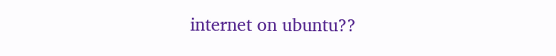internet on ubuntu??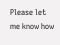Please let me know how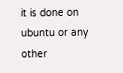it is done on ubuntu or any other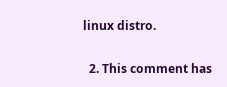linux distro.


  2. This comment has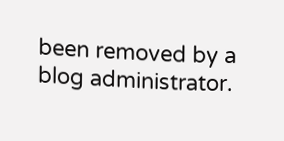been removed by a blog administrator.